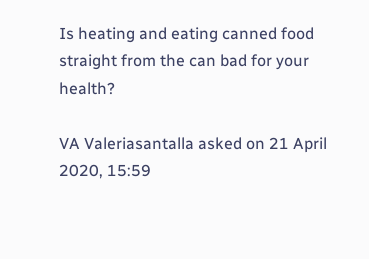Is heating and eating canned food straight from the can bad for your health?

VA Valeriasantalla asked on 21 April 2020, 15:59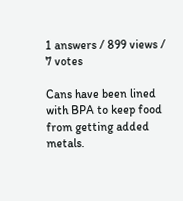1 answers / 899 views / 7 votes

Cans have been lined with BPA to keep food from getting added metals.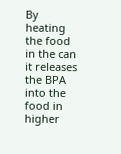By heating the food in the can it releases the BPA into the food in higher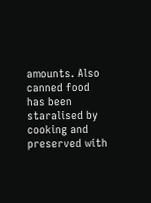amounts. Also canned food has been staralised by cooking and preserved with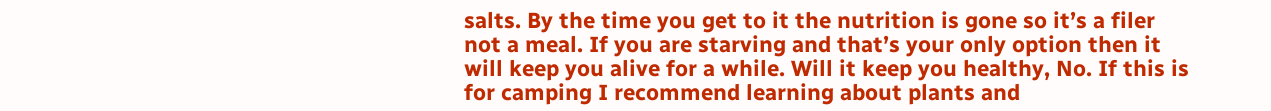salts. By the time you get to it the nutrition is gone so it’s a filer not a meal. If you are starving and that’s your only option then it will keep you alive for a while. Will it keep you healthy, No. If this is for camping I recommend learning about plants and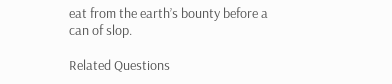eat from the earth’s bounty before a can of slop.

Related Questions